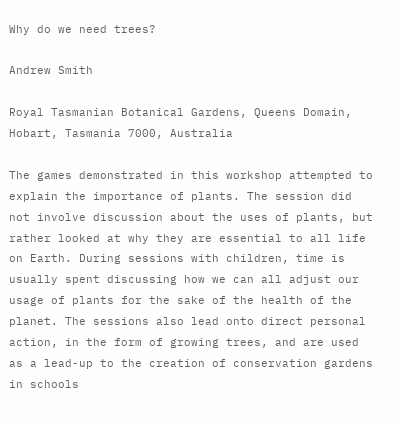Why do we need trees?

Andrew Smith

Royal Tasmanian Botanical Gardens, Queens Domain, Hobart, Tasmania 7000, Australia

The games demonstrated in this workshop attempted to explain the importance of plants. The session did not involve discussion about the uses of plants, but rather looked at why they are essential to all life on Earth. During sessions with children, time is usually spent discussing how we can all adjust our usage of plants for the sake of the health of the planet. The sessions also lead onto direct personal action, in the form of growing trees, and are used as a lead-up to the creation of conservation gardens in schools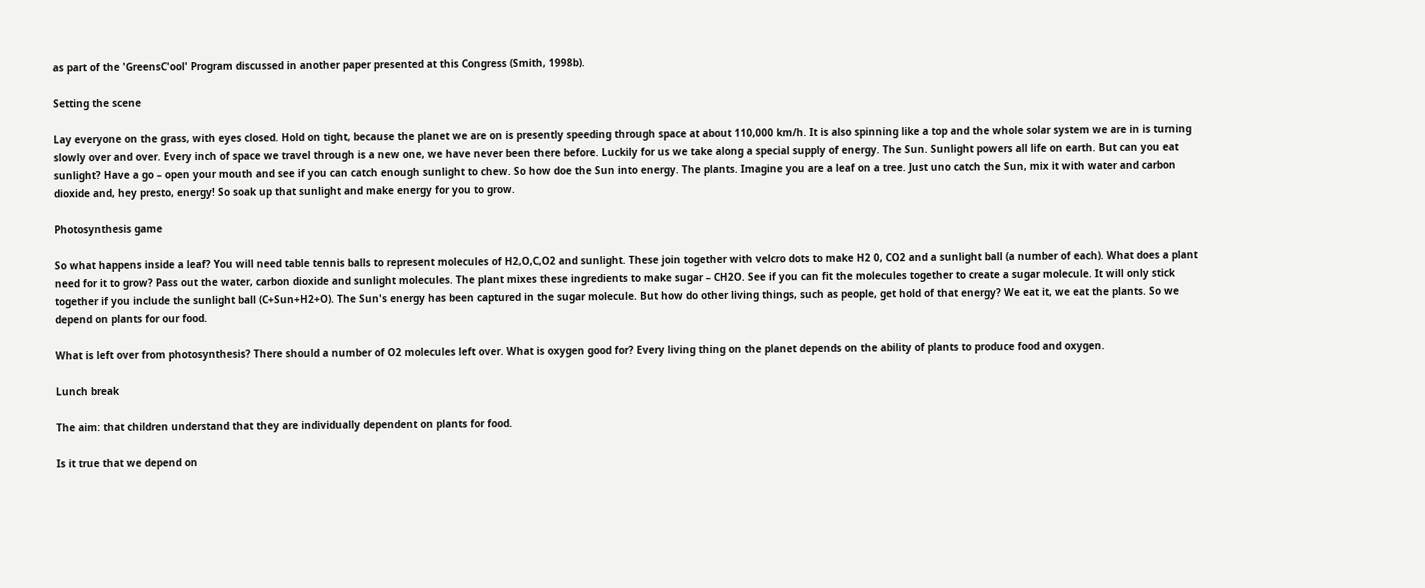as part of the 'GreensC'ool' Program discussed in another paper presented at this Congress (Smith, 1998b).

Setting the scene

Lay everyone on the grass, with eyes closed. Hold on tight, because the planet we are on is presently speeding through space at about 110,000 km/h. It is also spinning like a top and the whole solar system we are in is turning slowly over and over. Every inch of space we travel through is a new one, we have never been there before. Luckily for us we take along a special supply of energy. The Sun. Sunlight powers all life on earth. But can you eat sunlight? Have a go – open your mouth and see if you can catch enough sunlight to chew. So how doe the Sun into energy. The plants. Imagine you are a leaf on a tree. Just uno catch the Sun, mix it with water and carbon dioxide and, hey presto, energy! So soak up that sunlight and make energy for you to grow.

Photosynthesis game

So what happens inside a leaf? You will need table tennis balls to represent molecules of H2,O,C,O2 and sunlight. These join together with velcro dots to make H2 0, CO2 and a sunlight ball (a number of each). What does a plant need for it to grow? Pass out the water, carbon dioxide and sunlight molecules. The plant mixes these ingredients to make sugar – CH2O. See if you can fit the molecules together to create a sugar molecule. It will only stick together if you include the sunlight ball (C+Sun+H2+O). The Sun's energy has been captured in the sugar molecule. But how do other living things, such as people, get hold of that energy? We eat it, we eat the plants. So we depend on plants for our food.

What is left over from photosynthesis? There should a number of O2 molecules left over. What is oxygen good for? Every living thing on the planet depends on the ability of plants to produce food and oxygen.

Lunch break

The aim: that children understand that they are individually dependent on plants for food.

Is it true that we depend on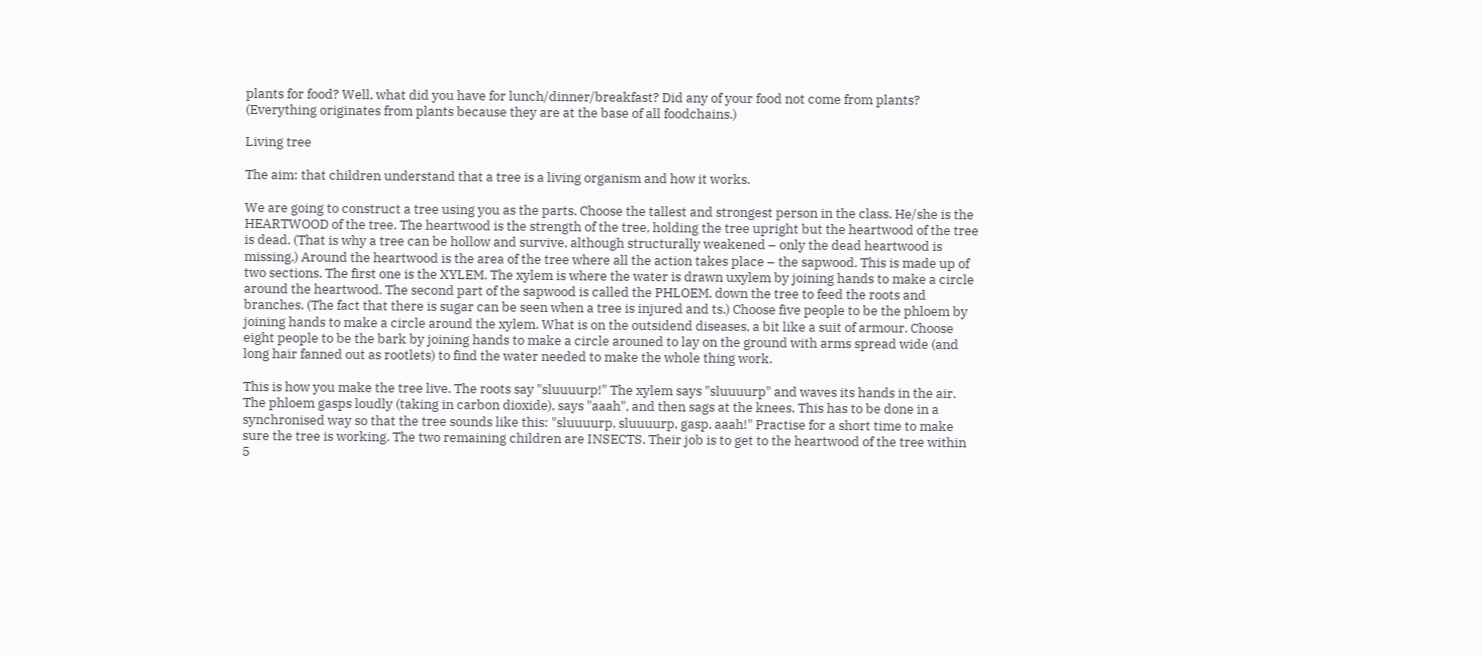plants for food? Well, what did you have for lunch/dinner/breakfast? Did any of your food not come from plants? (Everything originates from plants because they are at the base of all foodchains.)

Living tree

The aim: that children understand that a tree is a living organism and how it works.

We are going to construct a tree using you as the parts. Choose the tallest and strongest person in the class. He/she is the HEARTWOOD of the tree. The heartwood is the strength of the tree, holding the tree upright but the heartwood of the tree is dead. (That is why a tree can be hollow and survive, although structurally weakened – only the dead heartwood is missing.) Around the heartwood is the area of the tree where all the action takes place – the sapwood. This is made up of two sections. The first one is the XYLEM. The xylem is where the water is drawn uxylem by joining hands to make a circle around the heartwood. The second part of the sapwood is called the PHLOEM. down the tree to feed the roots and branches. (The fact that there is sugar can be seen when a tree is injured and ts.) Choose five people to be the phloem by joining hands to make a circle around the xylem. What is on the outsidend diseases, a bit like a suit of armour. Choose eight people to be the bark by joining hands to make a circle arouned to lay on the ground with arms spread wide (and long hair fanned out as rootlets) to find the water needed to make the whole thing work.

This is how you make the tree live. The roots say "sluuuurp!" The xylem says "sluuuurp" and waves its hands in the air. The phloem gasps loudly (taking in carbon dioxide), says "aaah", and then sags at the knees. This has to be done in a synchronised way so that the tree sounds like this: "sluuuurp, sluuuurp, gasp, aaah!" Practise for a short time to make sure the tree is working. The two remaining children are INSECTS. Their job is to get to the heartwood of the tree within 5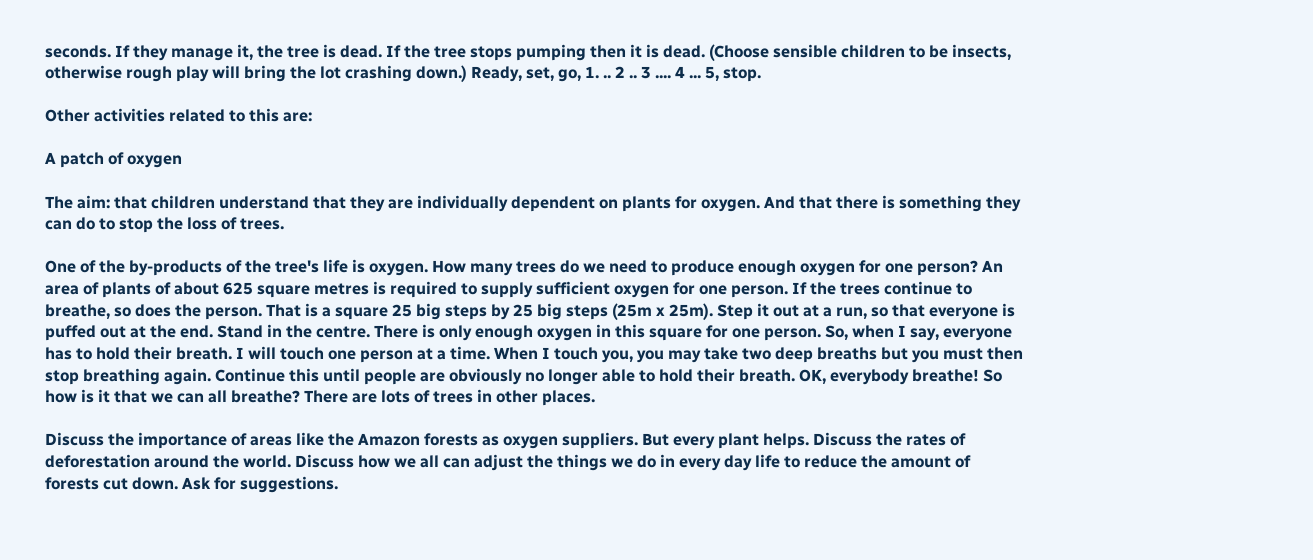seconds. If they manage it, the tree is dead. If the tree stops pumping then it is dead. (Choose sensible children to be insects, otherwise rough play will bring the lot crashing down.) Ready, set, go, 1. .. 2 .. 3 .... 4 ... 5, stop.

Other activities related to this are:

A patch of oxygen

The aim: that children understand that they are individually dependent on plants for oxygen. And that there is something they can do to stop the loss of trees.

One of the by-products of the tree's life is oxygen. How many trees do we need to produce enough oxygen for one person? An area of plants of about 625 square metres is required to supply sufficient oxygen for one person. If the trees continue to breathe, so does the person. That is a square 25 big steps by 25 big steps (25m x 25m). Step it out at a run, so that everyone is puffed out at the end. Stand in the centre. There is only enough oxygen in this square for one person. So, when I say, everyone has to hold their breath. I will touch one person at a time. When I touch you, you may take two deep breaths but you must then stop breathing again. Continue this until people are obviously no longer able to hold their breath. OK, everybody breathe! So how is it that we can all breathe? There are lots of trees in other places.

Discuss the importance of areas like the Amazon forests as oxygen suppliers. But every plant helps. Discuss the rates of deforestation around the world. Discuss how we all can adjust the things we do in every day life to reduce the amount of forests cut down. Ask for suggestions.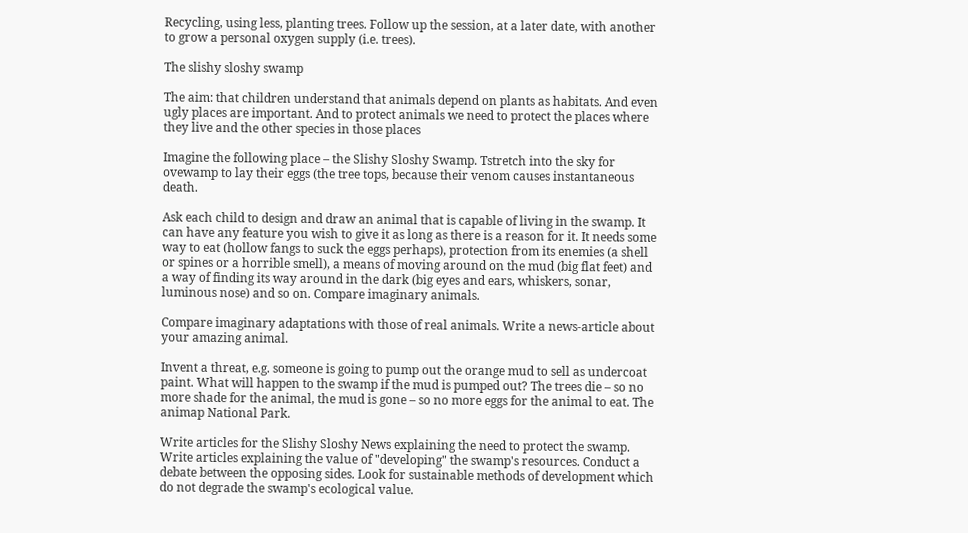Recycling, using less, planting trees. Follow up the session, at a later date, with another to grow a personal oxygen supply (i.e. trees).

The slishy sloshy swamp

The aim: that children understand that animals depend on plants as habitats. And even ugly places are important. And to protect animals we need to protect the places where they live and the other species in those places

Imagine the following place – the Slishy Sloshy Swamp. Tstretch into the sky for ovewamp to lay their eggs (the tree tops, because their venom causes instantaneous death.

Ask each child to design and draw an animal that is capable of living in the swamp. It can have any feature you wish to give it as long as there is a reason for it. It needs some way to eat (hollow fangs to suck the eggs perhaps), protection from its enemies (a shell or spines or a horrible smell), a means of moving around on the mud (big flat feet) and a way of finding its way around in the dark (big eyes and ears, whiskers, sonar, luminous nose) and so on. Compare imaginary animals.

Compare imaginary adaptations with those of real animals. Write a news-article about your amazing animal.

Invent a threat, e.g. someone is going to pump out the orange mud to sell as undercoat paint. What will happen to the swamp if the mud is pumped out? The trees die – so no more shade for the animal, the mud is gone – so no more eggs for the animal to eat. The animap National Park.

Write articles for the Slishy Sloshy News explaining the need to protect the swamp. Write articles explaining the value of "developing" the swamp's resources. Conduct a debate between the opposing sides. Look for sustainable methods of development which do not degrade the swamp's ecological value.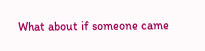What about if someone came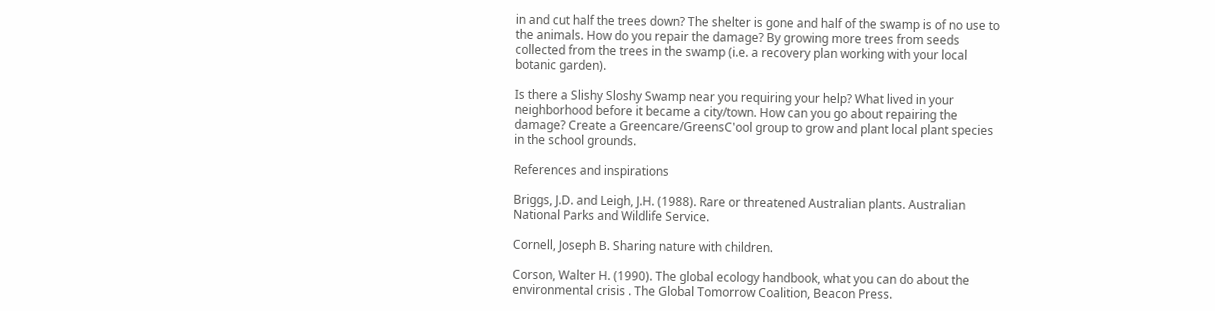in and cut half the trees down? The shelter is gone and half of the swamp is of no use to the animals. How do you repair the damage? By growing more trees from seeds collected from the trees in the swamp (i.e. a recovery plan working with your local botanic garden).

Is there a Slishy Sloshy Swamp near you requiring your help? What lived in your neighborhood before it became a city/town. How can you go about repairing the damage? Create a Greencare/GreensC'ool group to grow and plant local plant species in the school grounds.

References and inspirations

Briggs, J.D. and Leigh, J.H. (1988). Rare or threatened Australian plants. Australian National Parks and Wildlife Service.

Cornell, Joseph B. Sharing nature with children.

Corson, Walter H. (1990). The global ecology handbook, what you can do about the environmental crisis . The Global Tomorrow Coalition, Beacon Press.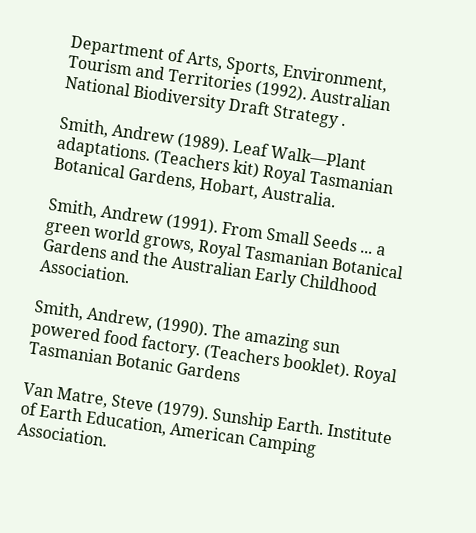Department of Arts, Sports, Environment, Tourism and Territories (1992). Australian National Biodiversity Draft Strategy .

Smith, Andrew (1989). Leaf Walk—Plant adaptations. (Teachers kit) Royal Tasmanian Botanical Gardens, Hobart, Australia.

Smith, Andrew (1991). From Small Seeds ... a green world grows, Royal Tasmanian Botanical Gardens and the Australian Early Childhood Association.

Smith, Andrew, (1990). The amazing sun powered food factory. (Teachers booklet). Royal Tasmanian Botanic Gardens

Van Matre, Steve (1979). Sunship Earth. Institute of Earth Education, American Camping Association.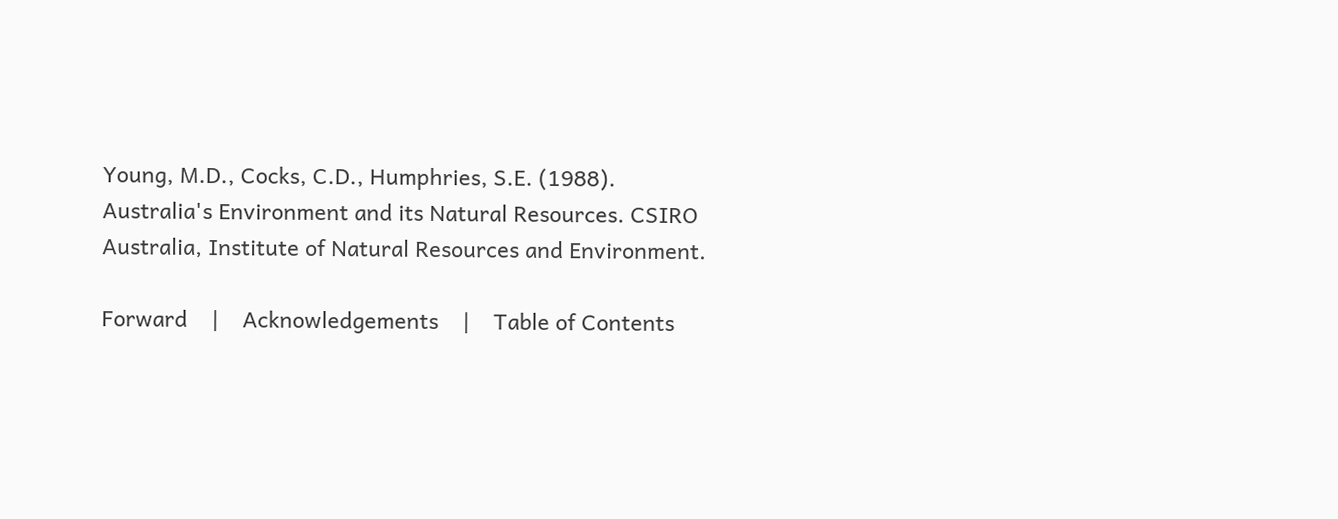Young, M.D., Cocks, C.D., Humphries, S.E. (1988). Australia's Environment and its Natural Resources. CSIRO Australia, Institute of Natural Resources and Environment.

Forward    |    Acknowledgements    |    Table of Contents